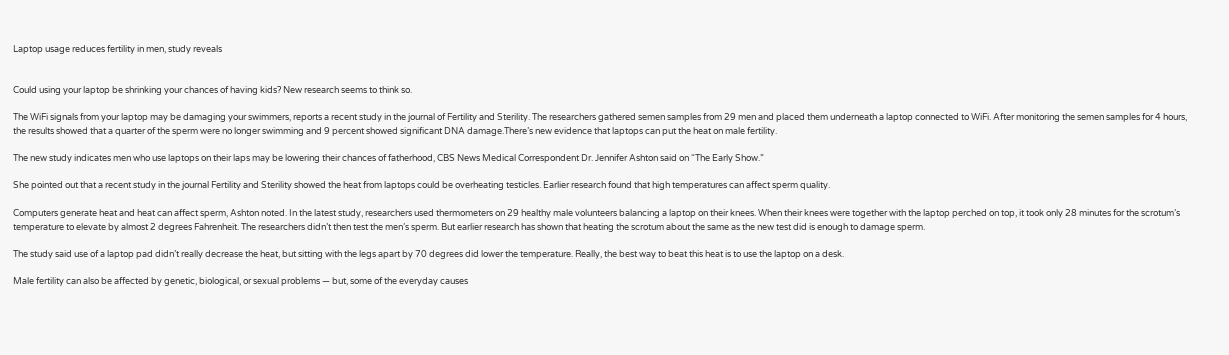Laptop usage reduces fertility in men, study reveals


Could using your laptop be shrinking your chances of having kids? New research seems to think so.

The WiFi signals from your laptop may be damaging your swimmers, reports a recent study in the journal of Fertility and Sterility. The researchers gathered semen samples from 29 men and placed them underneath a laptop connected to WiFi. After monitoring the semen samples for 4 hours, the results showed that a quarter of the sperm were no longer swimming and 9 percent showed significant DNA damage.There’s new evidence that laptops can put the heat on male fertility.

The new study indicates men who use laptops on their laps may be lowering their chances of fatherhood, CBS News Medical Correspondent Dr. Jennifer Ashton said on “The Early Show.”

She pointed out that a recent study in the journal Fertility and Sterility showed the heat from laptops could be overheating testicles. Earlier research found that high temperatures can affect sperm quality.

Computers generate heat and heat can affect sperm, Ashton noted. In the latest study, researchers used thermometers on 29 healthy male volunteers balancing a laptop on their knees. When their knees were together with the laptop perched on top, it took only 28 minutes for the scrotum’s temperature to elevate by almost 2 degrees Fahrenheit. The researchers didn’t then test the men’s sperm. But earlier research has shown that heating the scrotum about the same as the new test did is enough to damage sperm.

The study said use of a laptop pad didn’t really decrease the heat, but sitting with the legs apart by 70 degrees did lower the temperature. Really, the best way to beat this heat is to use the laptop on a desk.

Male fertility can also be affected by genetic, biological, or sexual problems — but, some of the everyday causes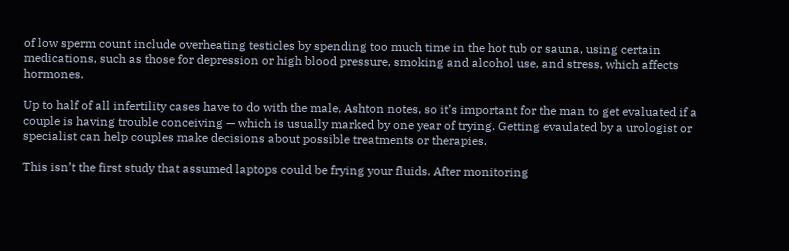of low sperm count include overheating testicles by spending too much time in the hot tub or sauna, using certain medications, such as those for depression or high blood pressure, smoking and alcohol use, and stress, which affects hormones.

Up to half of all infertility cases have to do with the male, Ashton notes, so it’s important for the man to get evaluated if a couple is having trouble conceiving — which is usually marked by one year of trying. Getting evaulated by a urologist or specialist can help couples make decisions about possible treatments or therapies.

This isn’t the first study that assumed laptops could be frying your fluids. After monitoring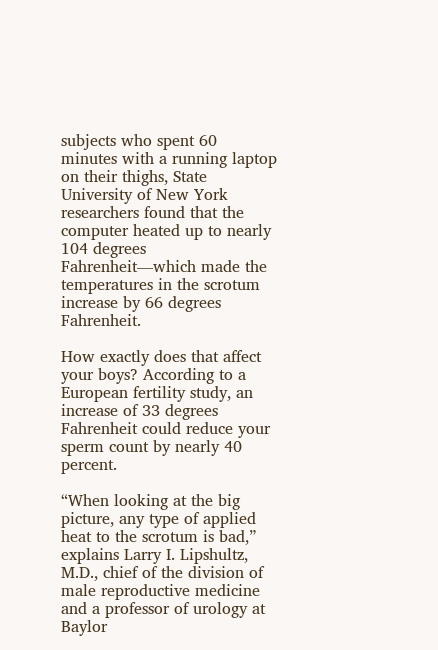subjects who spent 60 minutes with a running laptop on their thighs, State University of New York researchers found that the computer heated up to nearly 104 degrees Fahrenheit—which made the temperatures in the scrotum increase by 66 degrees Fahrenheit.

How exactly does that affect your boys? According to a European fertility study, an increase of 33 degrees Fahrenheit could reduce your sperm count by nearly 40 percent.

“When looking at the big picture, any type of applied heat to the scrotum is bad,” explains Larry I. Lipshultz, M.D., chief of the division of male reproductive medicine and a professor of urology at Baylor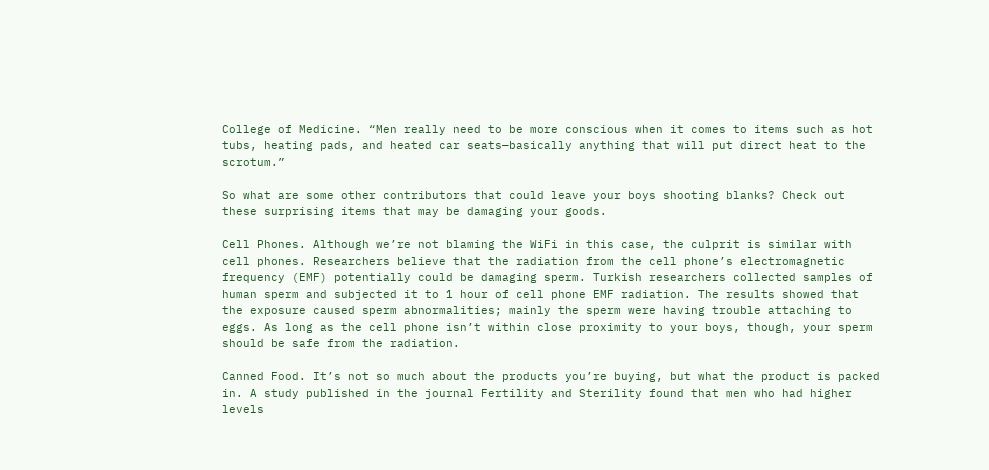College of Medicine. “Men really need to be more conscious when it comes to items such as hot tubs, heating pads, and heated car seats—basically anything that will put direct heat to the scrotum.”

So what are some other contributors that could leave your boys shooting blanks? Check out these surprising items that may be damaging your goods.

Cell Phones. Although we’re not blaming the WiFi in this case, the culprit is similar with cell phones. Researchers believe that the radiation from the cell phone’s electromagnetic frequency (EMF) potentially could be damaging sperm. Turkish researchers collected samples of human sperm and subjected it to 1 hour of cell phone EMF radiation. The results showed that the exposure caused sperm abnormalities; mainly the sperm were having trouble attaching to eggs. As long as the cell phone isn’t within close proximity to your boys, though, your sperm should be safe from the radiation.

Canned Food. It’s not so much about the products you’re buying, but what the product is packed in. A study published in the journal Fertility and Sterility found that men who had higher levels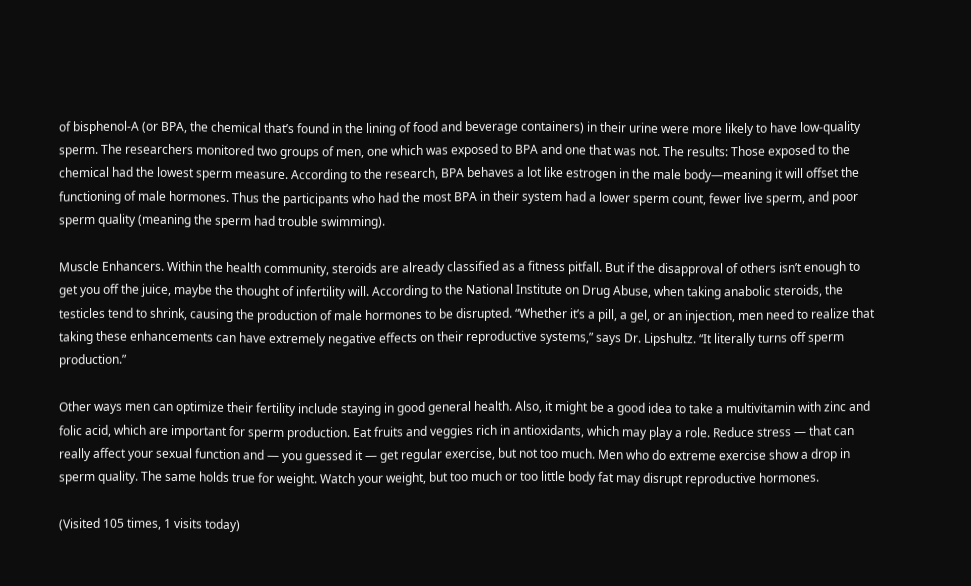of bisphenol-A (or BPA, the chemical that’s found in the lining of food and beverage containers) in their urine were more likely to have low-quality sperm. The researchers monitored two groups of men, one which was exposed to BPA and one that was not. The results: Those exposed to the chemical had the lowest sperm measure. According to the research, BPA behaves a lot like estrogen in the male body—meaning it will offset the functioning of male hormones. Thus the participants who had the most BPA in their system had a lower sperm count, fewer live sperm, and poor sperm quality (meaning the sperm had trouble swimming).

Muscle Enhancers. Within the health community, steroids are already classified as a fitness pitfall. But if the disapproval of others isn’t enough to get you off the juice, maybe the thought of infertility will. According to the National Institute on Drug Abuse, when taking anabolic steroids, the testicles tend to shrink, causing the production of male hormones to be disrupted. “Whether it’s a pill, a gel, or an injection, men need to realize that taking these enhancements can have extremely negative effects on their reproductive systems,” says Dr. Lipshultz. “It literally turns off sperm production.”

Other ways men can optimize their fertility include staying in good general health. Also, it might be a good idea to take a multivitamin with zinc and folic acid, which are important for sperm production. Eat fruits and veggies rich in antioxidants, which may play a role. Reduce stress — that can really affect your sexual function and — you guessed it — get regular exercise, but not too much. Men who do extreme exercise show a drop in sperm quality. The same holds true for weight. Watch your weight, but too much or too little body fat may disrupt reproductive hormones.

(Visited 105 times, 1 visits today)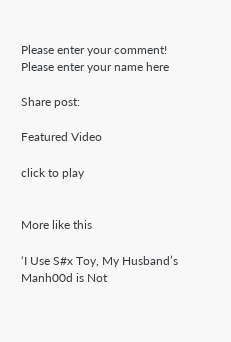Please enter your comment!
Please enter your name here

Share post:

Featured Video

click to play


More like this

‘I Use S#x Toy, My Husband’s Manh00d is Not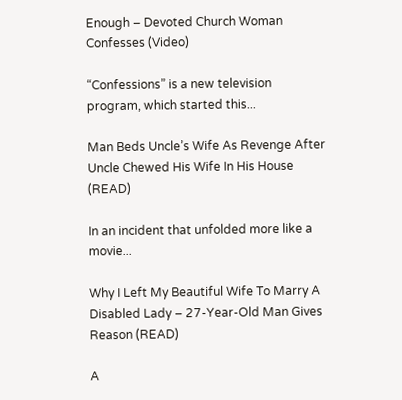Enough – Devoted Church Woman Confesses (Video)

“Confessions” is a new television program, which started this...

Man Beds Uncle’s Wife As Revenge After Uncle Chewed His Wife In His House (READ)

In an incident that unfolded more like a movie...

Why I Left My Beautiful Wife To Marry A Disabled Lady – 27-Year-Old Man Gives Reason (READ)

A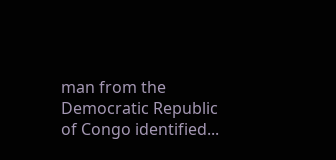man from the Democratic Republic of Congo identified...